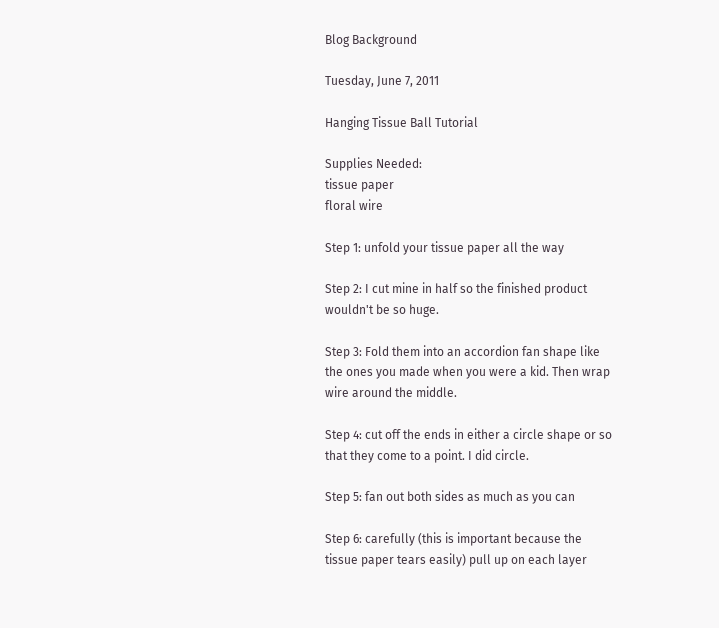Blog Background

Tuesday, June 7, 2011

Hanging Tissue Ball Tutorial

Supplies Needed:
tissue paper
floral wire

Step 1: unfold your tissue paper all the way

Step 2: I cut mine in half so the finished product wouldn't be so huge.

Step 3: Fold them into an accordion fan shape like the ones you made when you were a kid. Then wrap wire around the middle.

Step 4: cut off the ends in either a circle shape or so that they come to a point. I did circle.

Step 5: fan out both sides as much as you can

Step 6: carefully (this is important because the tissue paper tears easily) pull up on each layer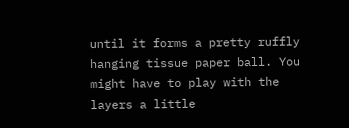until it forms a pretty ruffly hanging tissue paper ball. You might have to play with the layers a little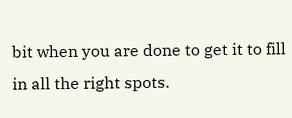bit when you are done to get it to fill in all the right spots.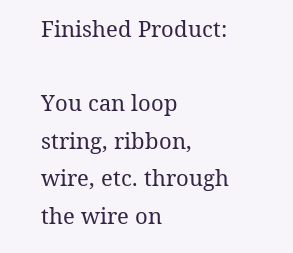Finished Product:

You can loop string, ribbon, wire, etc. through the wire on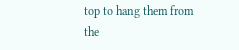top to hang them from the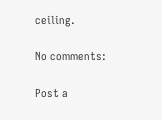ceiling.

No comments:

Post a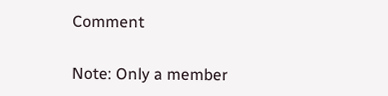Comment

Note: Only a member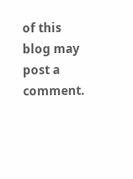of this blog may post a comment.